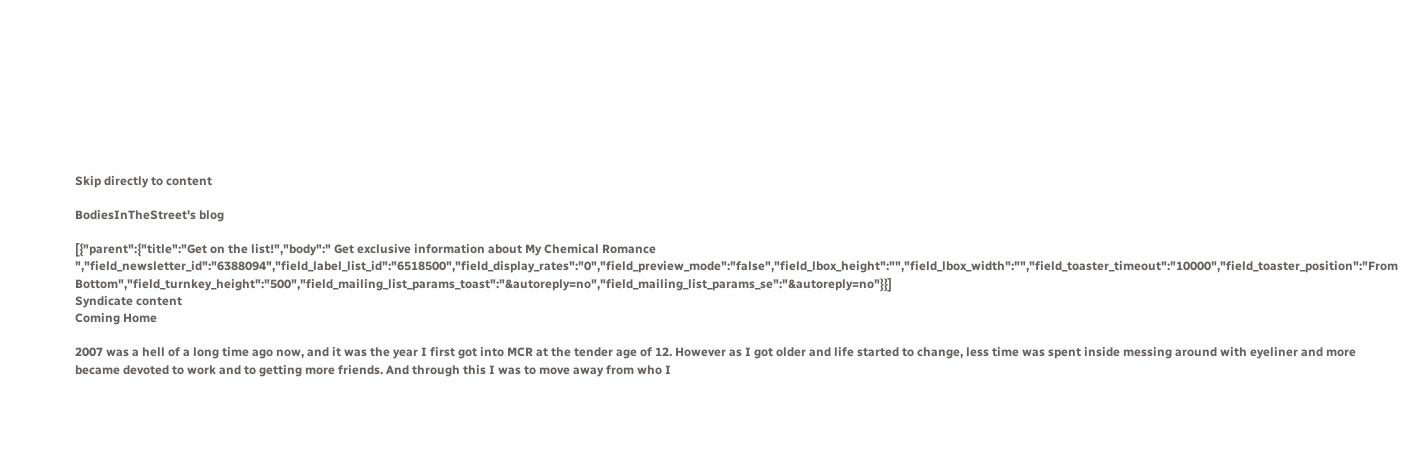Skip directly to content

BodiesInTheStreet's blog

[{"parent":{"title":"Get on the list!","body":" Get exclusive information about My Chemical Romance ","field_newsletter_id":"6388094","field_label_list_id":"6518500","field_display_rates":"0","field_preview_mode":"false","field_lbox_height":"","field_lbox_width":"","field_toaster_timeout":"10000","field_toaster_position":"From Bottom","field_turnkey_height":"500","field_mailing_list_params_toast":"&autoreply=no","field_mailing_list_params_se":"&autoreply=no"}}]
Syndicate content
Coming Home

2007 was a hell of a long time ago now, and it was the year I first got into MCR at the tender age of 12. However as I got older and life started to change, less time was spent inside messing around with eyeliner and more became devoted to work and to getting more friends. And through this I was to move away from who I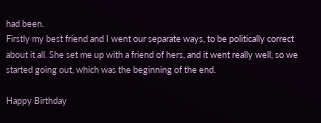had been.
Firstly my best friend and I went our separate ways, to be politically correct about it all. She set me up with a friend of hers, and it went really well, so we started going out, which was the beginning of the end.

Happy Birthday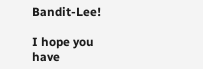Bandit-Lee!

I hope you have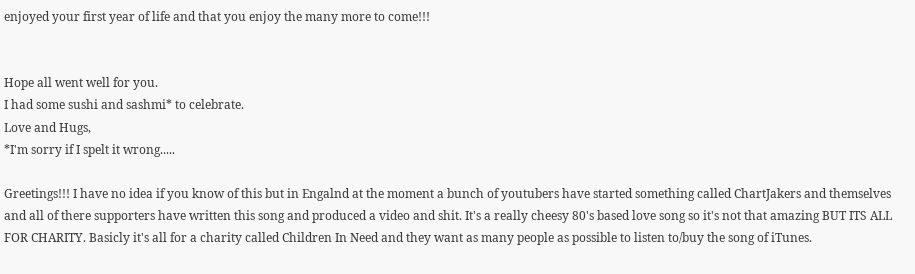enjoyed your first year of life and that you enjoy the many more to come!!!


Hope all went well for you.
I had some sushi and sashmi* to celebrate.
Love and Hugs,
*I'm sorry if I spelt it wrong.....

Greetings!!! I have no idea if you know of this but in Engalnd at the moment a bunch of youtubers have started something called ChartJakers and themselves and all of there supporters have written this song and produced a video and shit. It's a really cheesy 80's based love song so it's not that amazing BUT ITS ALL FOR CHARITY. Basicly it's all for a charity called Children In Need and they want as many people as possible to listen to/buy the song of iTunes.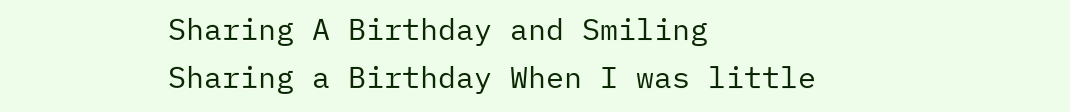Sharing A Birthday and Smiling
Sharing a Birthday When I was little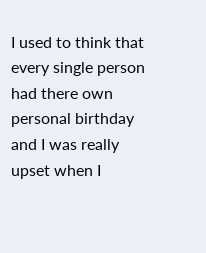I used to think that every single person had there own personal birthday and I was really upset when I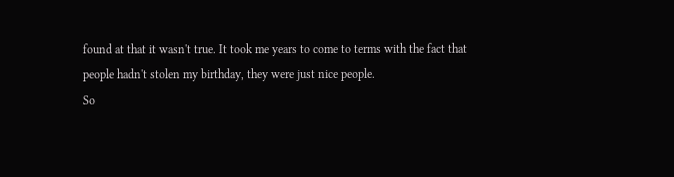found at that it wasn't true. It took me years to come to terms with the fact that people hadn't stolen my birthday, they were just nice people.
So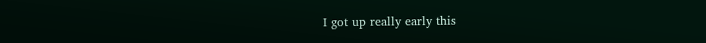I got up really early this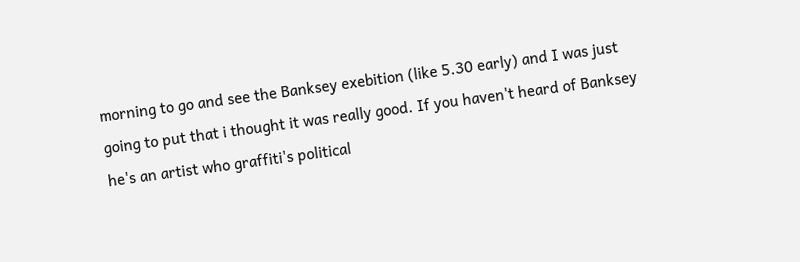morning to go and see the Banksey exebition (like 5.30 early) and I was just going to put that i thought it was really good. If you haven't heard of Banksey he's an artist who graffiti's political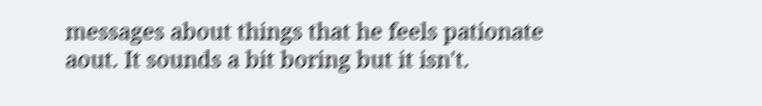messages about things that he feels pationate aout. It sounds a bit boring but it isn't.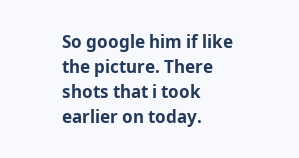So google him if like the picture. There shots that i took earlier on today.